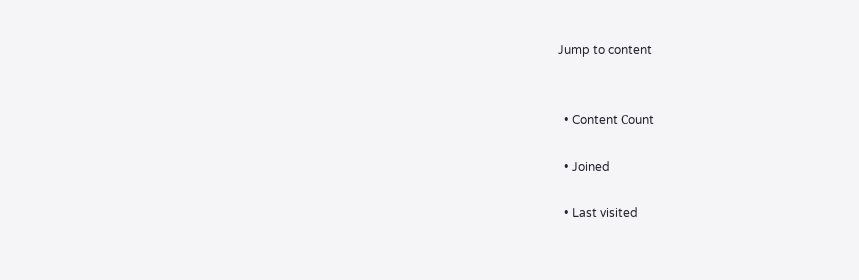Jump to content


  • Content Сount

  • Joined

  • Last visited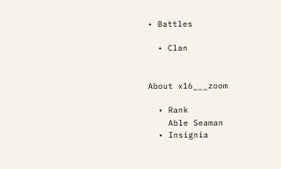• Battles

  • Clan


About x16___zoom

  • Rank
    Able Seaman
  • Insignia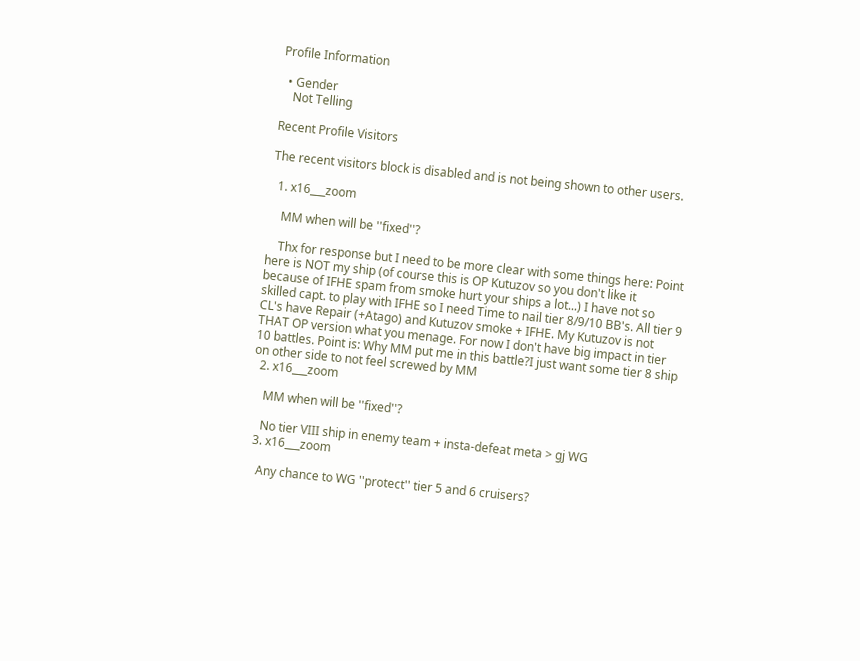Profile Information

  • Gender
    Not Telling

Recent Profile Visitors

The recent visitors block is disabled and is not being shown to other users.

  1. x16___zoom

    MM when will be ''fixed''?

    Thx for response but I need to be more clear with some things here: Point here is NOT my ship (of course this is OP Kutuzov so you don't like it because of IFHE spam from smoke hurt your ships a lot...) I have not so skilled capt. to play with IFHE so I need Time to nail tier 8/9/10 BB's. All tier 9 CL's have Repair (+Atago) and Kutuzov smoke + IFHE. My Kutuzov is not THAT OP version what you menage. For now I don't have big impact in tier 10 battles. Point is: Why MM put me in this battle?I just want some tier 8 ship on other side to not feel screwed by MM
  2. x16___zoom

    MM when will be ''fixed''?

    No tier VIII ship in enemy team + insta-defeat meta > gj WG
  3. x16___zoom

    Any chance to WG ''protect'' tier 5 and 6 cruisers?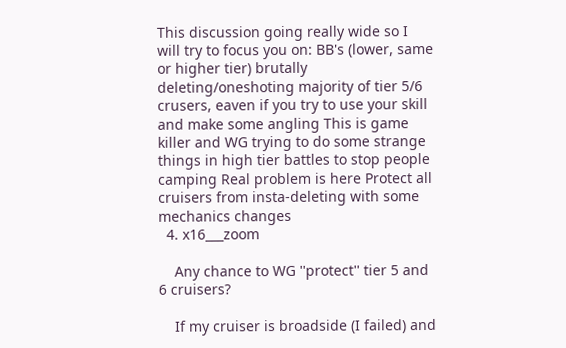This discussion going really wide so I will try to focus you on: BB's (lower, same or higher tier) brutally deleting/oneshoting majority of tier 5/6 crusers, eaven if you try to use your skill and make some angling This is game killer and WG trying to do some strange things in high tier battles to stop people camping Real problem is here Protect all cruisers from insta-deleting with some mechanics changes
  4. x16___zoom

    Any chance to WG ''protect'' tier 5 and 6 cruisers?

    If my cruiser is broadside (I failed) and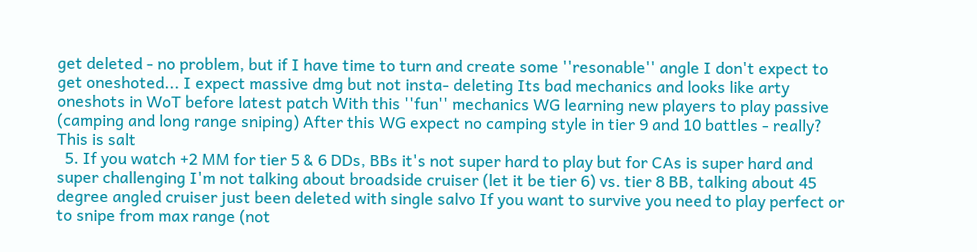get deleted - no problem, but if I have time to turn and create some ''resonable'' angle I don't expect to get oneshoted... I expect massive dmg but not insta- deleting Its bad mechanics and looks like arty oneshots in WoT before latest patch With this ''fun'' mechanics WG learning new players to play passive (camping and long range sniping) After this WG expect no camping style in tier 9 and 10 battles - really? This is salt
  5. If you watch +2 MM for tier 5 & 6 DDs, BBs it's not super hard to play but for CAs is super hard and super challenging I'm not talking about broadside cruiser (let it be tier 6) vs. tier 8 BB, talking about 45 degree angled cruiser just been deleted with single salvo If you want to survive you need to play perfect or to snipe from max range (not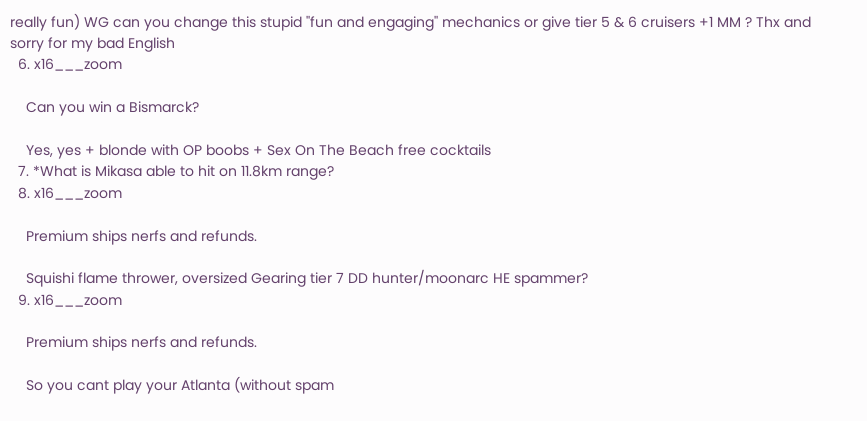really fun) WG can you change this stupid ''fun and engaging'' mechanics or give tier 5 & 6 cruisers +1 MM ? Thx and sorry for my bad English
  6. x16___zoom

    Can you win a Bismarck?

    Yes, yes + blonde with OP boobs + Sex On The Beach free cocktails
  7. *What is Mikasa able to hit on 11.8km range?
  8. x16___zoom

    Premium ships nerfs and refunds.

    Squishi flame thrower, oversized Gearing tier 7 DD hunter/moonarc HE spammer?
  9. x16___zoom

    Premium ships nerfs and refunds.

    So you cant play your Atlanta (without spam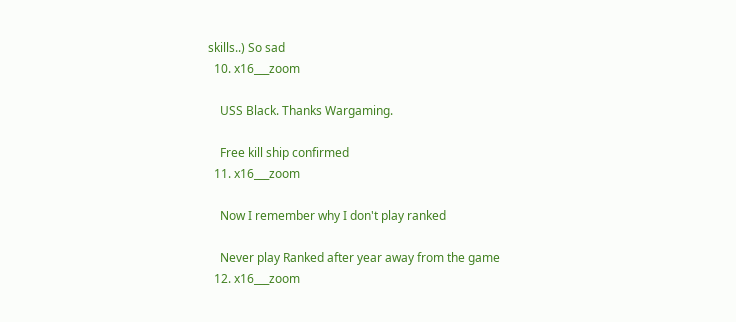skills..) So sad
  10. x16___zoom

    USS Black. Thanks Wargaming.

    Free kill ship confirmed
  11. x16___zoom

    Now I remember why I don't play ranked

    Never play Ranked after year away from the game
  12. x16___zoom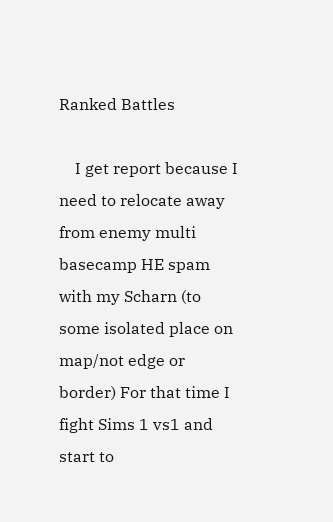Ranked Battles

    I get report because I need to relocate away from enemy multi basecamp HE spam with my Scharn (to some isolated place on map/not edge or border) For that time I fight Sims 1 vs1 and start to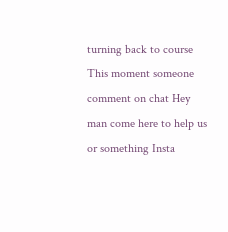turning back to course This moment someone comment on chat Hey man come here to help us or something Insta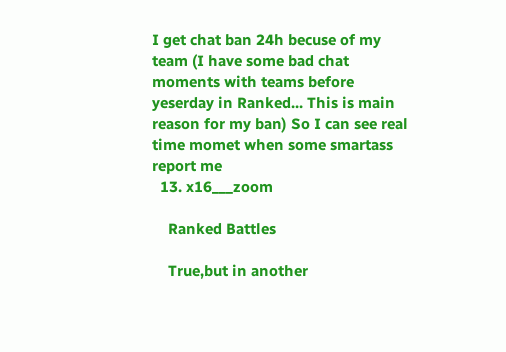I get chat ban 24h becuse of my team (I have some bad chat moments with teams before yeserday in Ranked... This is main reason for my ban) So I can see real time momet when some smartass report me
  13. x16___zoom

    Ranked Battles

    True,but in another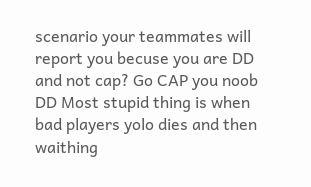scenario your teammates will report you becuse you are DD and not cap? Go CAP you noob DD Most stupid thing is when bad players yolo dies and then waithing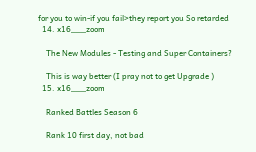for you to win-if you fail>they report you So retarded
  14. x16___zoom

    The New Modules - Testing and Super Containers?

    This is way better (I pray not to get Upgrade )
  15. x16___zoom

    Ranked Battles Season 6

    Rank 10 first day, not bad